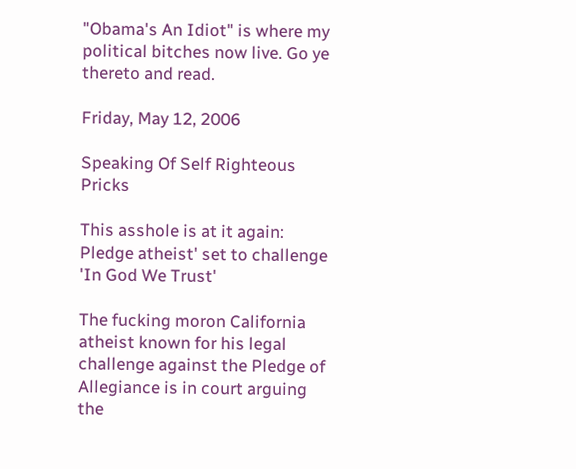"Obama's An Idiot" is where my political bitches now live. Go ye thereto and read.

Friday, May 12, 2006

Speaking Of Self Righteous Pricks

This asshole is at it again:
Pledge atheist' set to challenge 'In God We Trust'

The fucking moron California atheist known for his legal challenge against the Pledge of Allegiance is in court arguing the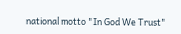national motto "In God We Trust"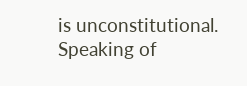is unconstitutional.
Speaking of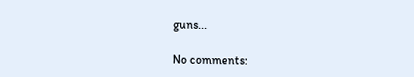guns...

No comments: